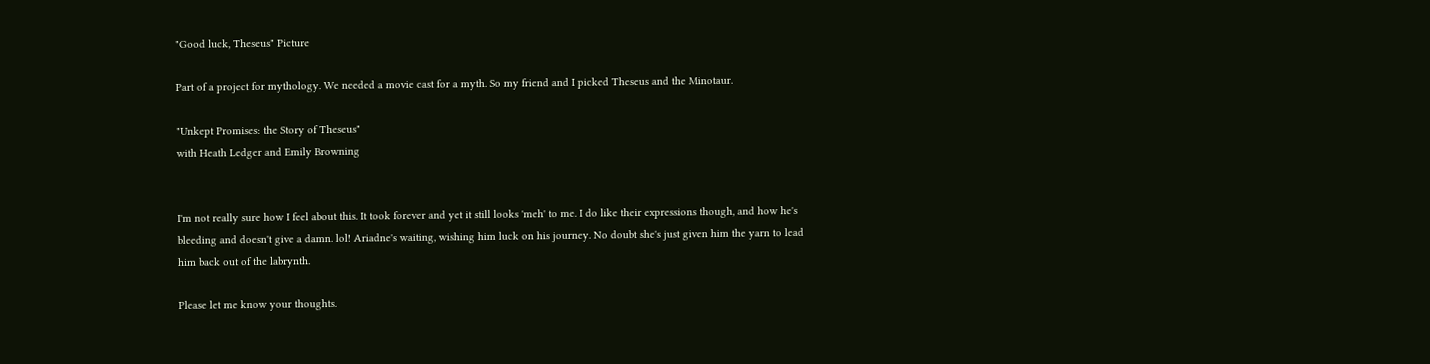"Good luck, Theseus" Picture

Part of a project for mythology. We needed a movie cast for a myth. So my friend and I picked Theseus and the Minotaur.

"Unkept Promises: the Story of Theseus"
with Heath Ledger and Emily Browning


I'm not really sure how I feel about this. It took forever and yet it still looks 'meh' to me. I do like their expressions though, and how he's bleeding and doesn't give a damn. lol! Ariadne's waiting, wishing him luck on his journey. No doubt she's just given him the yarn to lead him back out of the labrynth.

Please let me know your thoughts.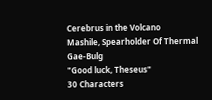Cerebrus in the Volcano
Mashile, Spearholder Of Thermal Gae-Bulg
"Good luck, Theseus"
30 Characters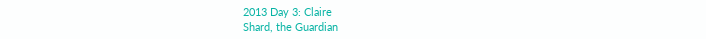2013 Day 3: Claire
Shard, the Guardian